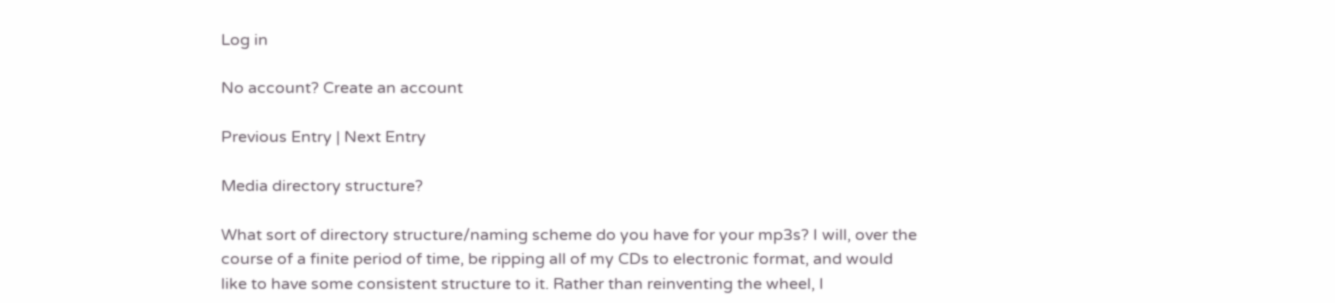Log in

No account? Create an account

Previous Entry | Next Entry

Media directory structure?

What sort of directory structure/naming scheme do you have for your mp3s? I will, over the course of a finite period of time, be ripping all of my CDs to electronic format, and would like to have some consistent structure to it. Rather than reinventing the wheel, I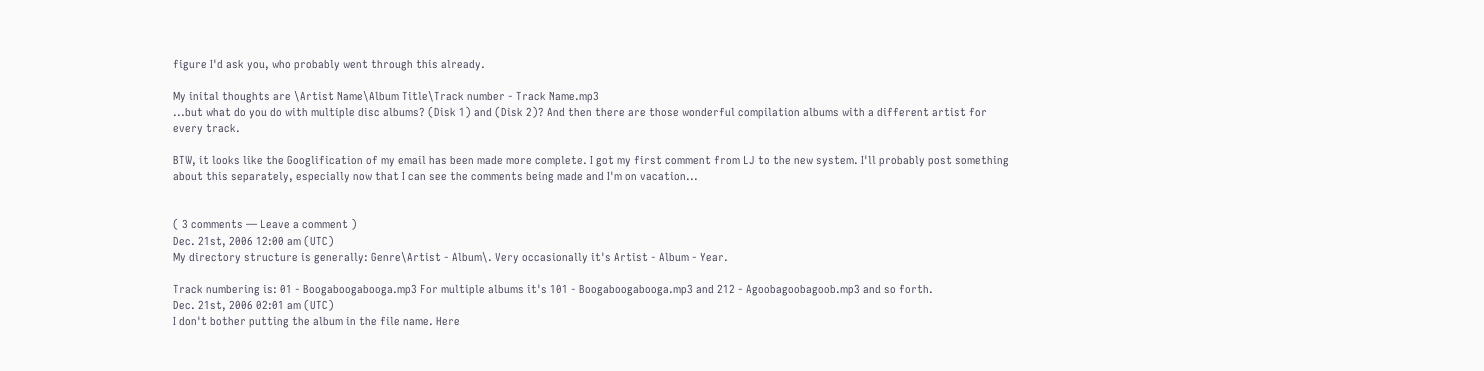figure I'd ask you, who probably went through this already.

My inital thoughts are \Artist Name\Album Title\Track number - Track Name.mp3
...but what do you do with multiple disc albums? (Disk 1) and (Disk 2)? And then there are those wonderful compilation albums with a different artist for every track.

BTW, it looks like the Googlification of my email has been made more complete. I got my first comment from LJ to the new system. I'll probably post something about this separately, especially now that I can see the comments being made and I'm on vacation...


( 3 comments — Leave a comment )
Dec. 21st, 2006 12:00 am (UTC)
My directory structure is generally: Genre\Artist - Album\. Very occasionally it's Artist - Album - Year.

Track numbering is: 01 - Boogaboogabooga.mp3 For multiple albums it's 101 - Boogaboogabooga.mp3 and 212 - Agoobagoobagoob.mp3 and so forth.
Dec. 21st, 2006 02:01 am (UTC)
I don't bother putting the album in the file name. Here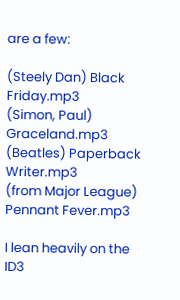are a few:

(Steely Dan) Black Friday.mp3
(Simon, Paul) Graceland.mp3
(Beatles) Paperback Writer.mp3
(from Major League) Pennant Fever.mp3

I lean heavily on the ID3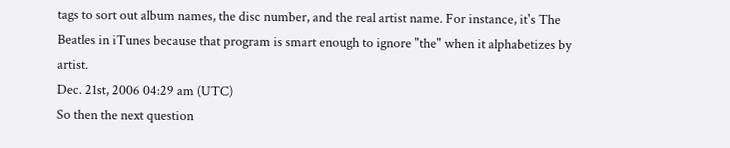tags to sort out album names, the disc number, and the real artist name. For instance, it's The Beatles in iTunes because that program is smart enough to ignore "the" when it alphabetizes by artist.
Dec. 21st, 2006 04:29 am (UTC)
So then the next question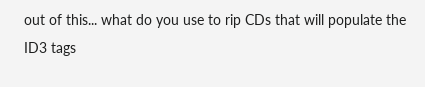out of this... what do you use to rip CDs that will populate the ID3 tags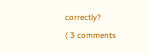correctly?
( 3 comments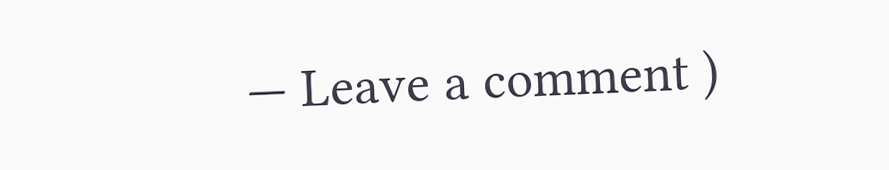— Leave a comment )